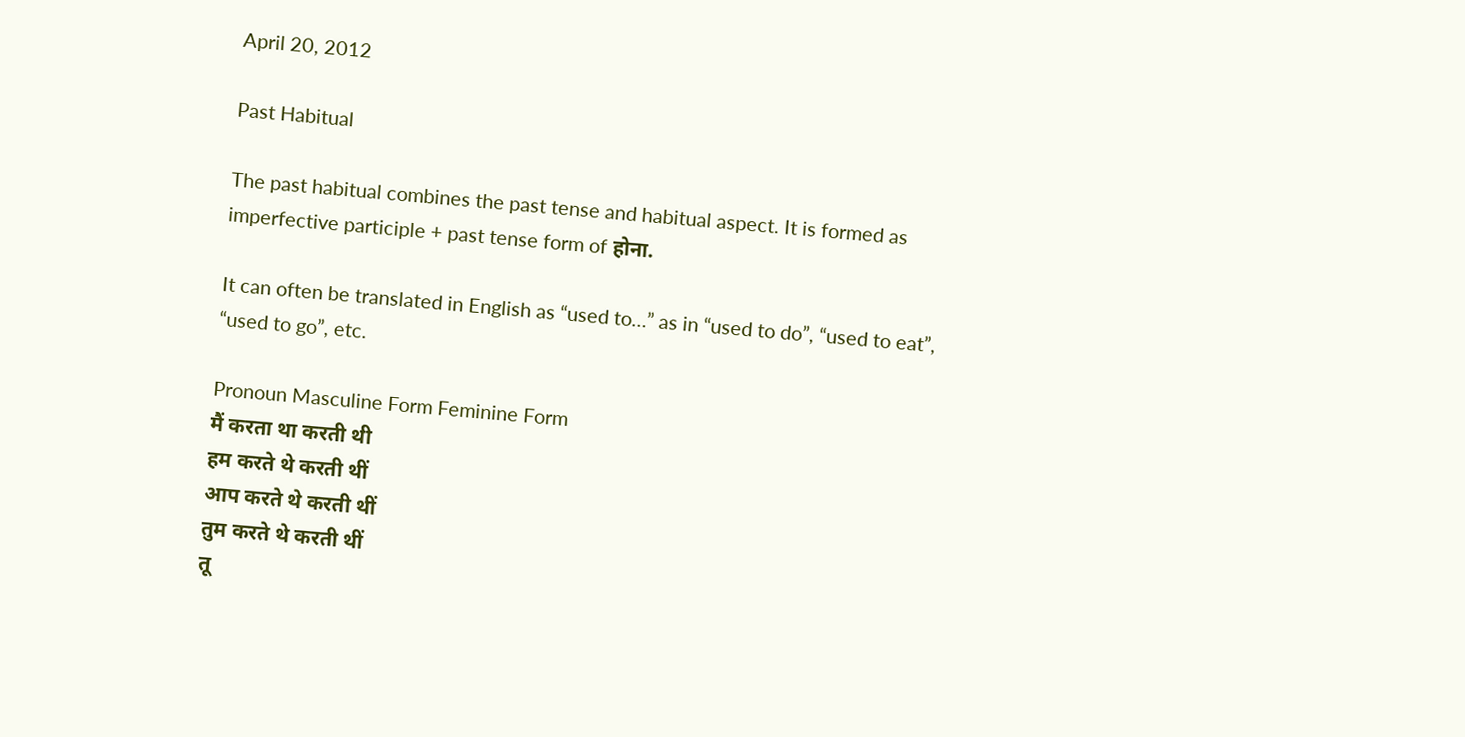April 20, 2012

Past Habitual

The past habitual combines the past tense and habitual aspect. It is formed as imperfective participle + past tense form of होना.

It can often be translated in English as “used to…” as in “used to do”, “used to eat”, “used to go”, etc.

Pronoun Masculine Form Feminine Form
मैं करता था करती थी
हम करते थे करती थीं
आप करते थे करती थीं
तुम करते थे करती थीं
तू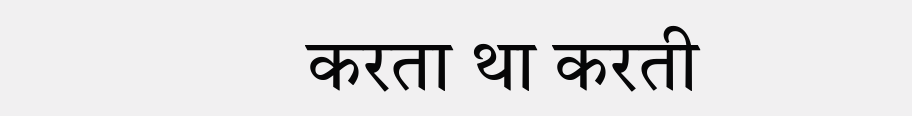करता था करती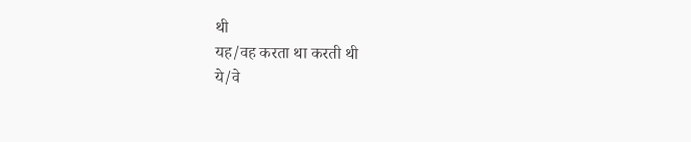थी
यह/वह करता था करती थी
ये/वे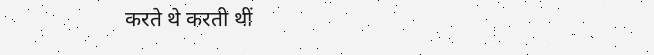करते थे करती थीं